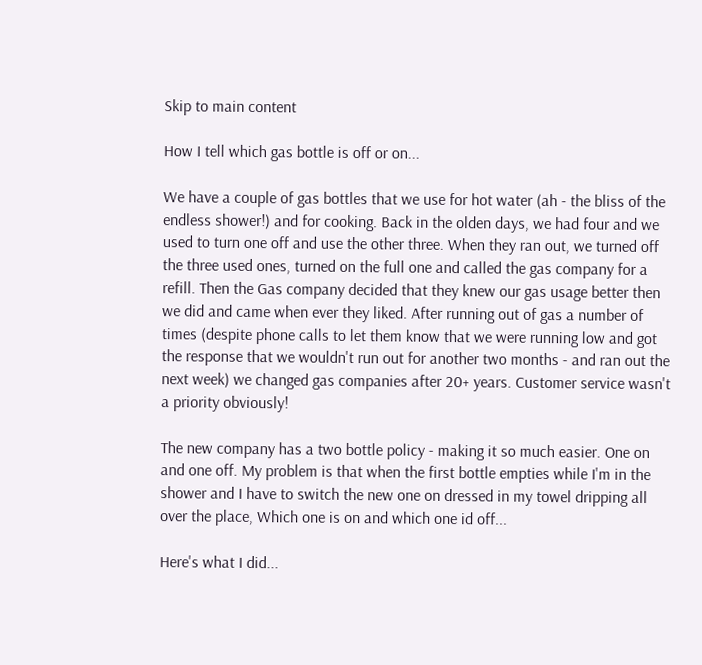Skip to main content

How I tell which gas bottle is off or on...

We have a couple of gas bottles that we use for hot water (ah - the bliss of the endless shower!) and for cooking. Back in the olden days, we had four and we used to turn one off and use the other three. When they ran out, we turned off the three used ones, turned on the full one and called the gas company for a refill. Then the Gas company decided that they knew our gas usage better then we did and came when ever they liked. After running out of gas a number of times (despite phone calls to let them know that we were running low and got the response that we wouldn't run out for another two months - and ran out the next week) we changed gas companies after 20+ years. Customer service wasn't a priority obviously!

The new company has a two bottle policy - making it so much easier. One on and one off. My problem is that when the first bottle empties while I'm in the shower and I have to switch the new one on dressed in my towel dripping all over the place, Which one is on and which one id off...

Here's what I did...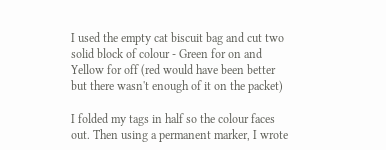I used the empty cat biscuit bag and cut two solid block of colour - Green for on and Yellow for off (red would have been better but there wasn't enough of it on the packet)

I folded my tags in half so the colour faces out. Then using a permanent marker, I wrote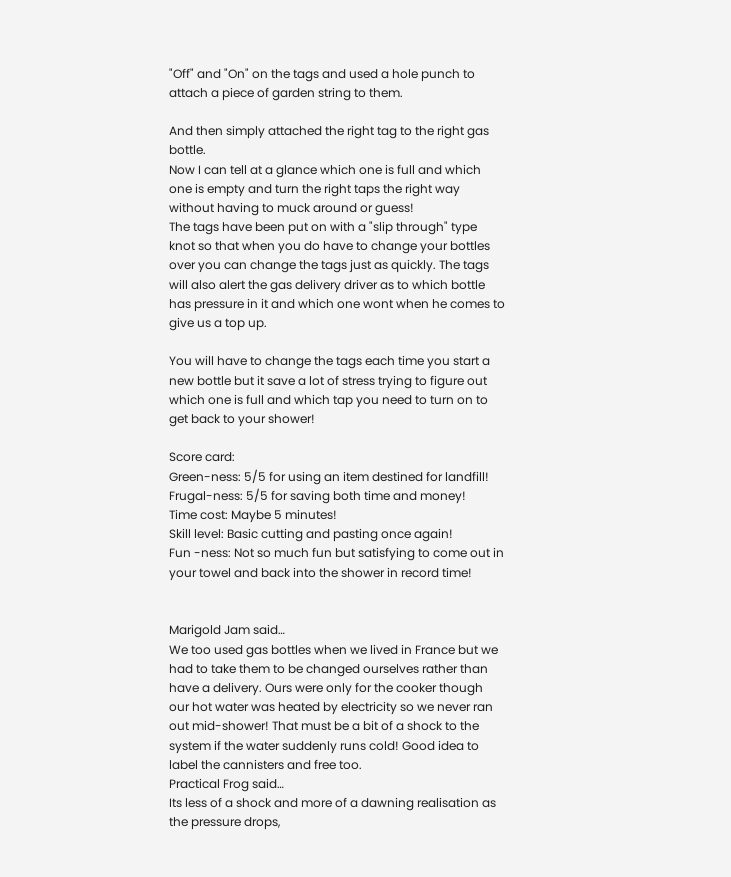"Off" and "On" on the tags and used a hole punch to attach a piece of garden string to them.

And then simply attached the right tag to the right gas bottle.
Now I can tell at a glance which one is full and which one is empty and turn the right taps the right way without having to muck around or guess!
The tags have been put on with a "slip through" type knot so that when you do have to change your bottles over you can change the tags just as quickly. The tags will also alert the gas delivery driver as to which bottle has pressure in it and which one wont when he comes to give us a top up.

You will have to change the tags each time you start a new bottle but it save a lot of stress trying to figure out which one is full and which tap you need to turn on to get back to your shower!

Score card:
Green-ness: 5/5 for using an item destined for landfill!
Frugal-ness: 5/5 for saving both time and money!
Time cost: Maybe 5 minutes!
Skill level: Basic cutting and pasting once again!
Fun -ness: Not so much fun but satisfying to come out in your towel and back into the shower in record time!


Marigold Jam said…
We too used gas bottles when we lived in France but we had to take them to be changed ourselves rather than have a delivery. Ours were only for the cooker though our hot water was heated by electricity so we never ran out mid-shower! That must be a bit of a shock to the system if the water suddenly runs cold! Good idea to label the cannisters and free too.
Practical Frog said…
Its less of a shock and more of a dawning realisation as the pressure drops,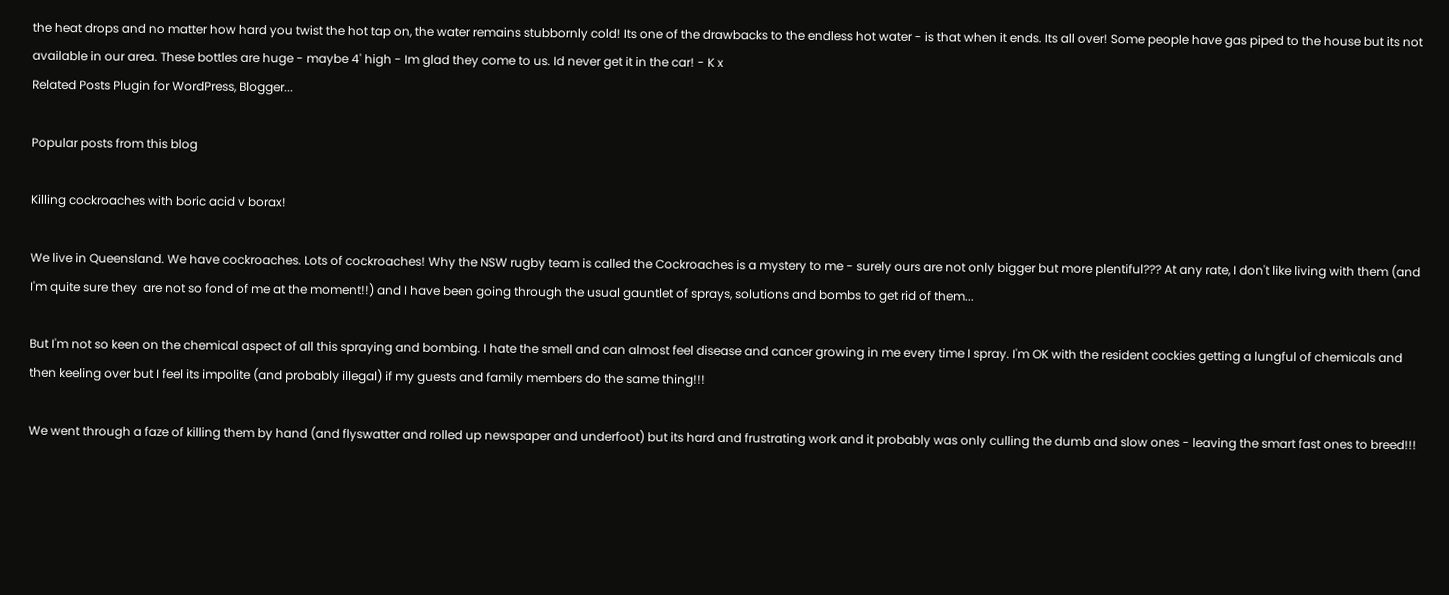the heat drops and no matter how hard you twist the hot tap on, the water remains stubbornly cold! Its one of the drawbacks to the endless hot water - is that when it ends. Its all over! Some people have gas piped to the house but its not available in our area. These bottles are huge - maybe 4' high - Im glad they come to us. Id never get it in the car! - K x
Related Posts Plugin for WordPress, Blogger...

Popular posts from this blog

Killing cockroaches with boric acid v borax!

We live in Queensland. We have cockroaches. Lots of cockroaches! Why the NSW rugby team is called the Cockroaches is a mystery to me - surely ours are not only bigger but more plentiful??? At any rate, I don't like living with them (and I'm quite sure they  are not so fond of me at the moment!!) and I have been going through the usual gauntlet of sprays, solutions and bombs to get rid of them...

But I'm not so keen on the chemical aspect of all this spraying and bombing. I hate the smell and can almost feel disease and cancer growing in me every time I spray. I'm OK with the resident cockies getting a lungful of chemicals and then keeling over but I feel its impolite (and probably illegal) if my guests and family members do the same thing!!!

We went through a faze of killing them by hand (and flyswatter and rolled up newspaper and underfoot) but its hard and frustrating work and it probably was only culling the dumb and slow ones - leaving the smart fast ones to breed!!!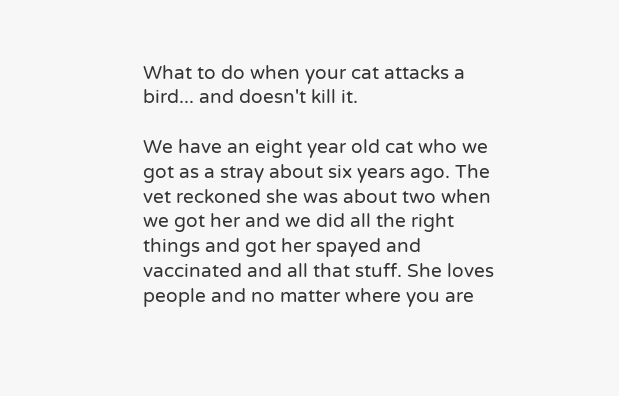What to do when your cat attacks a bird... and doesn't kill it.

We have an eight year old cat who we got as a stray about six years ago. The vet reckoned she was about two when we got her and we did all the right things and got her spayed and vaccinated and all that stuff. She loves people and no matter where you are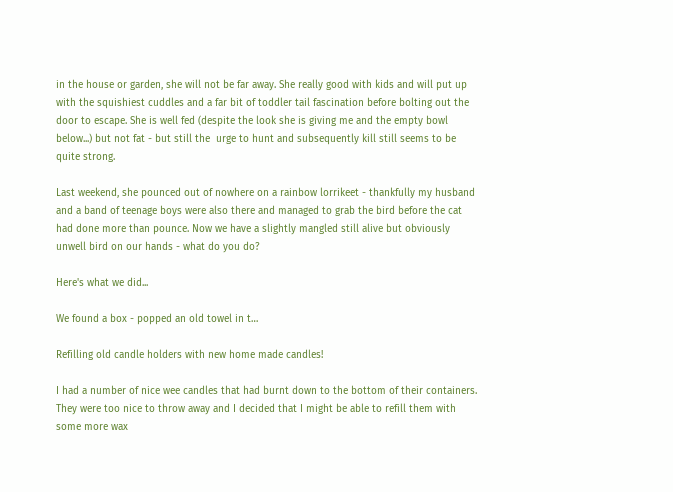in the house or garden, she will not be far away. She really good with kids and will put up with the squishiest cuddles and a far bit of toddler tail fascination before bolting out the door to escape. She is well fed (despite the look she is giving me and the empty bowl below...) but not fat - but still the  urge to hunt and subsequently kill still seems to be quite strong.

Last weekend, she pounced out of nowhere on a rainbow lorrikeet - thankfully my husband and a band of teenage boys were also there and managed to grab the bird before the cat had done more than pounce. Now we have a slightly mangled still alive but obviously unwell bird on our hands - what do you do?

Here's what we did...

We found a box - popped an old towel in t…

Refilling old candle holders with new home made candles!

I had a number of nice wee candles that had burnt down to the bottom of their containers. They were too nice to throw away and I decided that I might be able to refill them with some more wax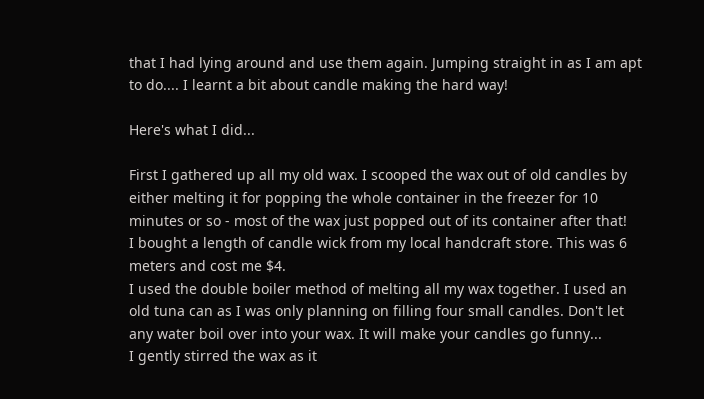that I had lying around and use them again. Jumping straight in as I am apt to do.... I learnt a bit about candle making the hard way!

Here's what I did...

First I gathered up all my old wax. I scooped the wax out of old candles by either melting it for popping the whole container in the freezer for 10 minutes or so - most of the wax just popped out of its container after that!
I bought a length of candle wick from my local handcraft store. This was 6 meters and cost me $4.
I used the double boiler method of melting all my wax together. I used an old tuna can as I was only planning on filling four small candles. Don't let any water boil over into your wax. It will make your candles go funny...
I gently stirred the wax as it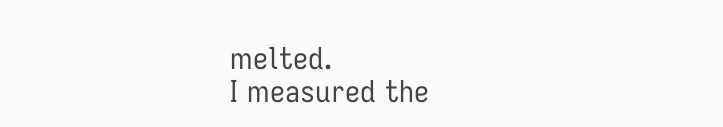melted.
I measured the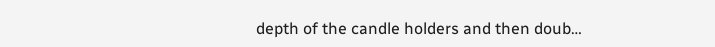depth of the candle holders and then doub…